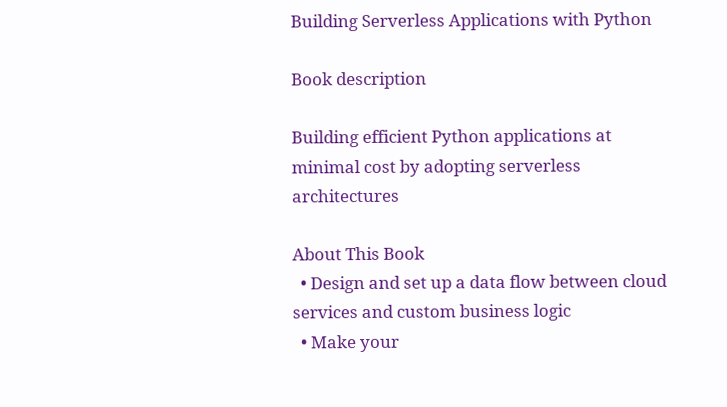Building Serverless Applications with Python

Book description

Building efficient Python applications at minimal cost by adopting serverless architectures

About This Book
  • Design and set up a data flow between cloud services and custom business logic
  • Make your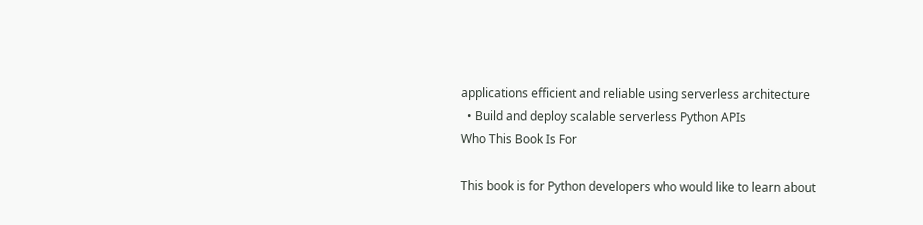applications efficient and reliable using serverless architecture
  • Build and deploy scalable serverless Python APIs
Who This Book Is For

This book is for Python developers who would like to learn about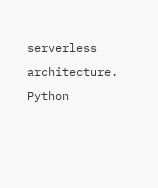serverless architecture. Python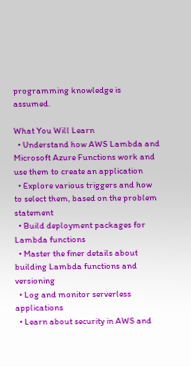programming knowledge is assumed.

What You Will Learn
  • Understand how AWS Lambda and Microsoft Azure Functions work and use them to create an application
  • Explore various triggers and how to select them, based on the problem statement
  • Build deployment packages for Lambda functions
  • Master the finer details about building Lambda functions and versioning
  • Log and monitor serverless applications
  • Learn about security in AWS and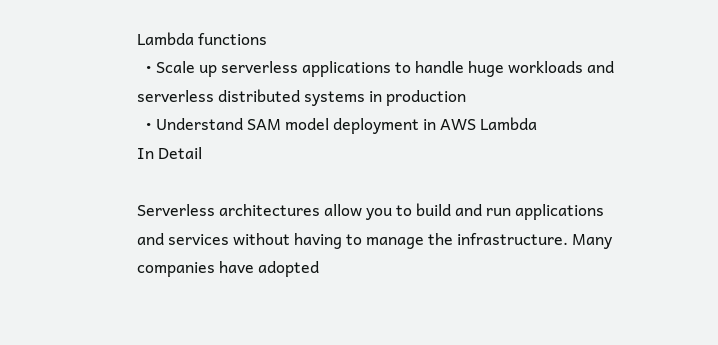Lambda functions
  • Scale up serverless applications to handle huge workloads and serverless distributed systems in production
  • Understand SAM model deployment in AWS Lambda
In Detail

Serverless architectures allow you to build and run applications and services without having to manage the infrastructure. Many companies have adopted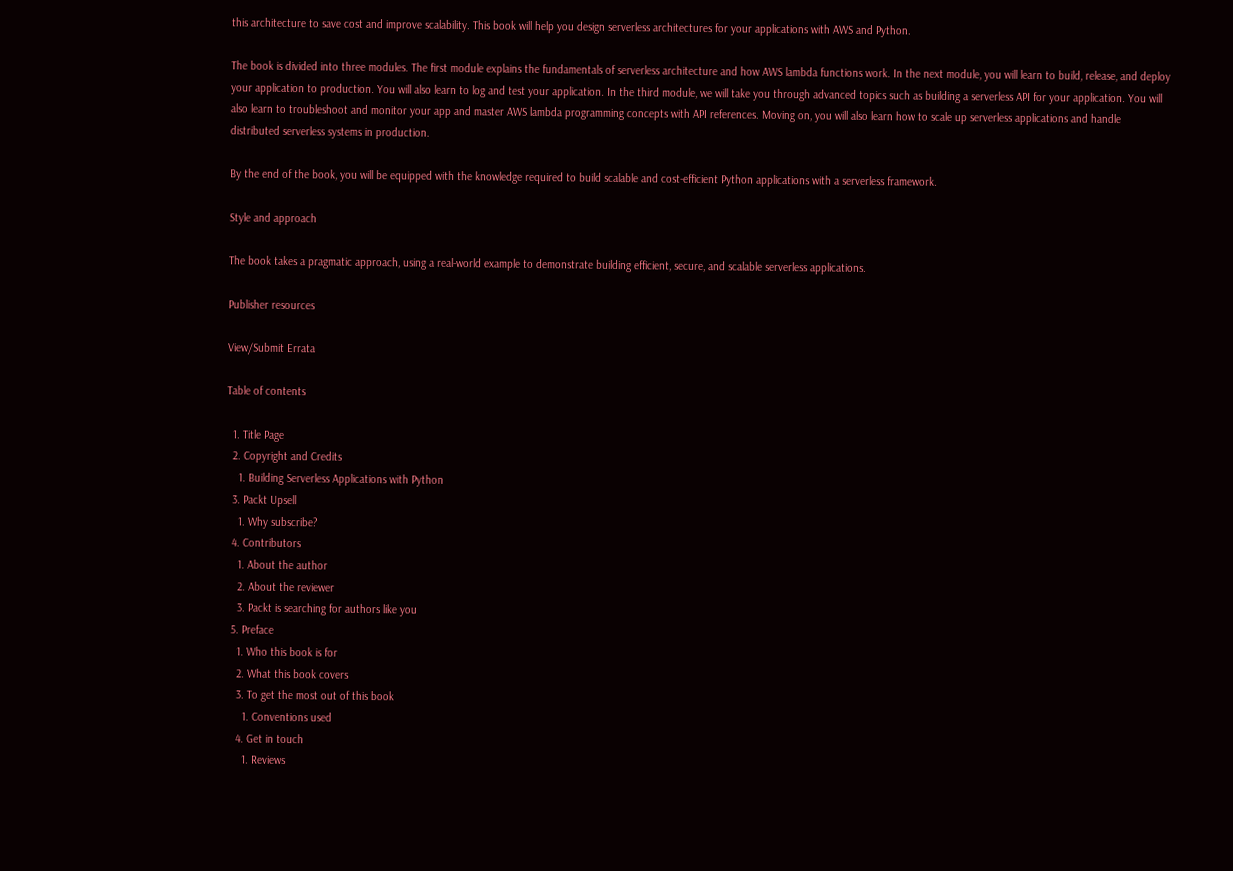this architecture to save cost and improve scalability. This book will help you design serverless architectures for your applications with AWS and Python.

The book is divided into three modules. The first module explains the fundamentals of serverless architecture and how AWS lambda functions work. In the next module, you will learn to build, release, and deploy your application to production. You will also learn to log and test your application. In the third module, we will take you through advanced topics such as building a serverless API for your application. You will also learn to troubleshoot and monitor your app and master AWS lambda programming concepts with API references. Moving on, you will also learn how to scale up serverless applications and handle distributed serverless systems in production.

By the end of the book, you will be equipped with the knowledge required to build scalable and cost-efficient Python applications with a serverless framework.

Style and approach

The book takes a pragmatic approach, using a real-world example to demonstrate building efficient, secure, and scalable serverless applications.

Publisher resources

View/Submit Errata

Table of contents

  1. Title Page
  2. Copyright and Credits
    1. Building Serverless Applications with Python
  3. Packt Upsell
    1. Why subscribe?
  4. Contributors
    1. About the author
    2. About the reviewer
    3. Packt is searching for authors like you
  5. Preface
    1. Who this book is for
    2. What this book covers
    3. To get the most out of this book
      1. Conventions used
    4. Get in touch
      1. Reviews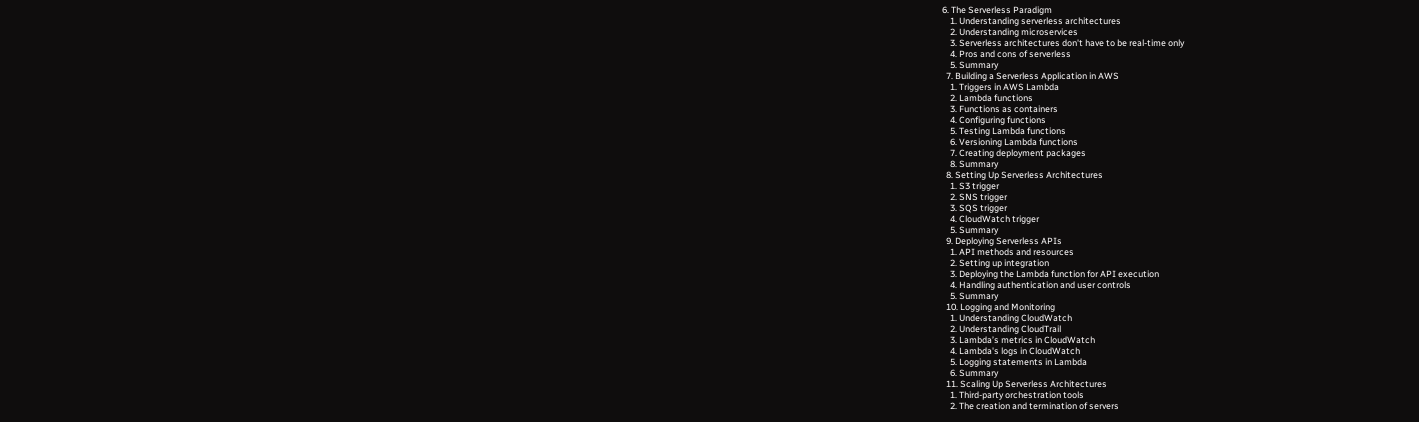6. The Serverless Paradigm
    1. Understanding serverless architectures
    2. Understanding microservices
    3. Serverless architectures don't have to be real-time only
    4. Pros and cons of serverless
    5. Summary
  7. Building a Serverless Application in AWS
    1. Triggers in AWS Lambda
    2. Lambda functions
    3. Functions as containers
    4. Configuring functions
    5. Testing Lambda functions
    6. Versioning Lambda functions
    7. Creating deployment packages
    8. Summary
  8. Setting Up Serverless Architectures
    1. S3 trigger
    2. SNS trigger
    3. SQS trigger
    4. CloudWatch trigger
    5. Summary
  9. Deploying Serverless APIs
    1. API methods and resources
    2. Setting up integration
    3. Deploying the Lambda function for API execution
    4. Handling authentication and user controls
    5. Summary
  10. Logging and Monitoring
    1. Understanding CloudWatch
    2. Understanding CloudTrail
    3. Lambda’s metrics in CloudWatch
    4. Lambda's logs in CloudWatch
    5. Logging statements in Lambda
    6. Summary
  11. Scaling Up Serverless Architectures
    1. Third-party orchestration tools
    2. The creation and termination of servers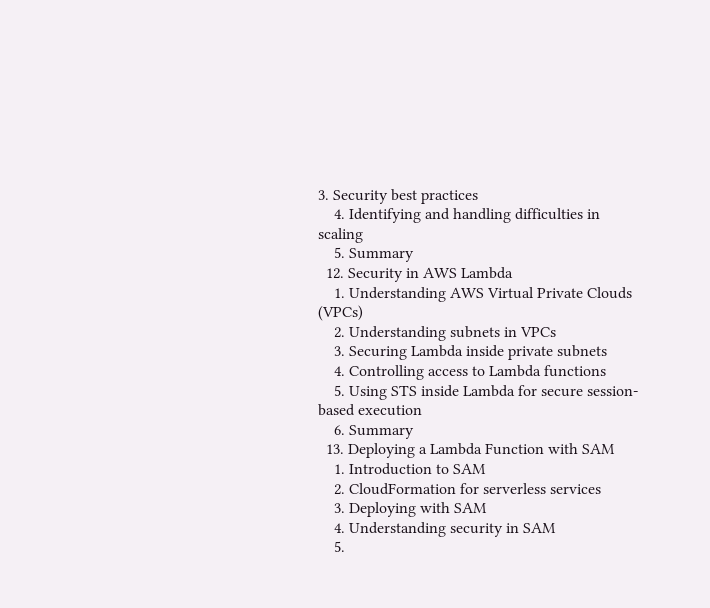3. Security best practices
    4. Identifying and handling difficulties in scaling
    5. Summary
  12. Security in AWS Lambda
    1. Understanding AWS Virtual Private Clouds (VPCs)
    2. Understanding subnets in VPCs
    3. Securing Lambda inside private subnets
    4. Controlling access to Lambda functions
    5. Using STS inside Lambda for secure session-based execution
    6. Summary
  13. Deploying a Lambda Function with SAM
    1. Introduction to SAM
    2. CloudFormation for serverless services
    3. Deploying with SAM
    4. Understanding security in SAM
    5.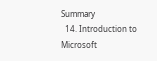Summary
  14. Introduction to Microsoft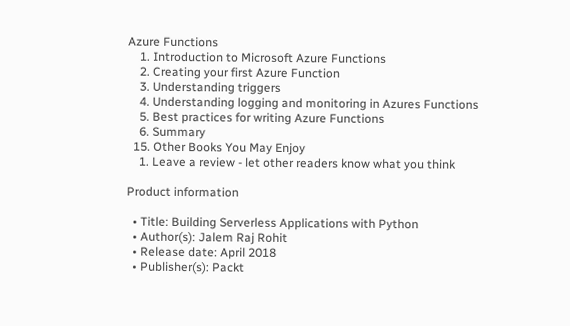Azure Functions
    1. Introduction to Microsoft Azure Functions
    2. Creating your first Azure Function
    3. Understanding triggers
    4. Understanding logging and monitoring in Azures Functions
    5. Best practices for writing Azure Functions
    6. Summary
  15. Other Books You May Enjoy
    1. Leave a review - let other readers know what you think

Product information

  • Title: Building Serverless Applications with Python
  • Author(s): Jalem Raj Rohit
  • Release date: April 2018
  • Publisher(s): Packt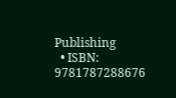Publishing
  • ISBN: 9781787288676